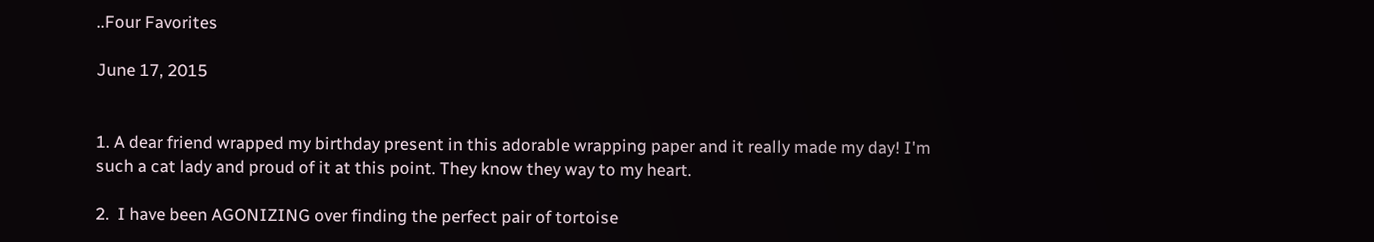..Four Favorites

June 17, 2015


1. A dear friend wrapped my birthday present in this adorable wrapping paper and it really made my day! I'm such a cat lady and proud of it at this point. They know they way to my heart.

2.  I have been AGONIZING over finding the perfect pair of tortoise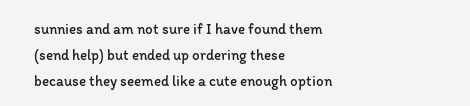sunnies and am not sure if I have found them (send help) but ended up ordering these because they seemed like a cute enough option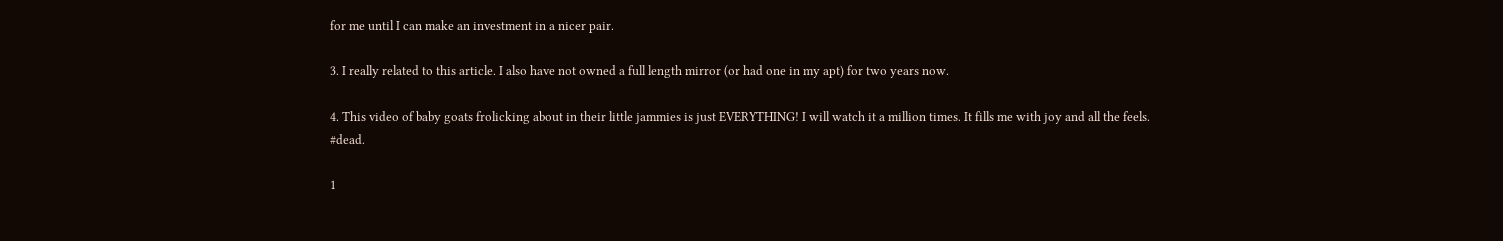for me until I can make an investment in a nicer pair.

3. I really related to this article. I also have not owned a full length mirror (or had one in my apt) for two years now.

4. This video of baby goats frolicking about in their little jammies is just EVERYTHING! I will watch it a million times. It fills me with joy and all the feels. #dead.

1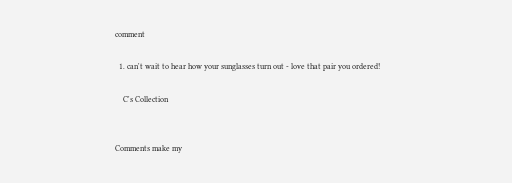comment

  1. can't wait to hear how your sunglasses turn out - love that pair you ordered!

    C's Collection


Comments make my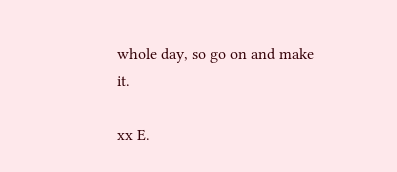whole day, so go on and make it.

xx E.